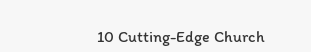10 Cutting-Edge Church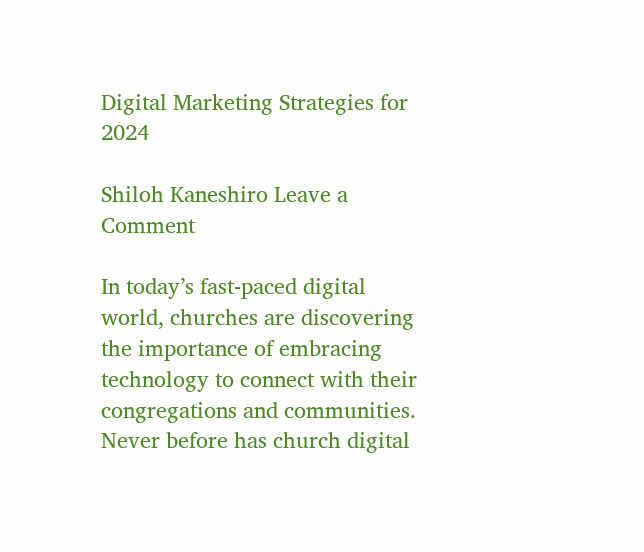Digital Marketing Strategies for 2024

Shiloh Kaneshiro Leave a Comment

In today’s fast-paced digital world, churches are discovering the importance of embracing technology to connect with their congregations and communities. Never before has church digital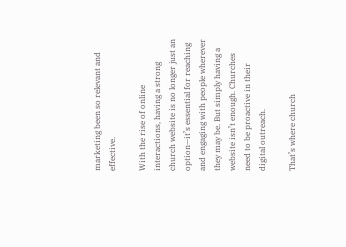marketing been so relevant and effective.

With the rise of online interactions, having a strong church website is no longer just an option—it’s essential for reaching and engaging with people wherever they may be. But simply having a website isn’t enough. Churches need to be proactive in their digital outreach.

That’s where church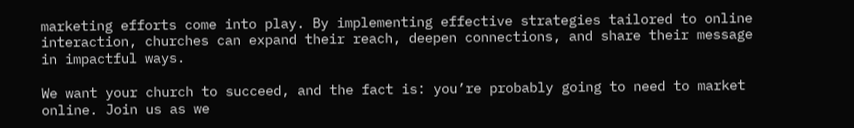marketing efforts come into play. By implementing effective strategies tailored to online interaction, churches can expand their reach, deepen connections, and share their message in impactful ways.

We want your church to succeed, and the fact is: you’re probably going to need to market online. Join us as we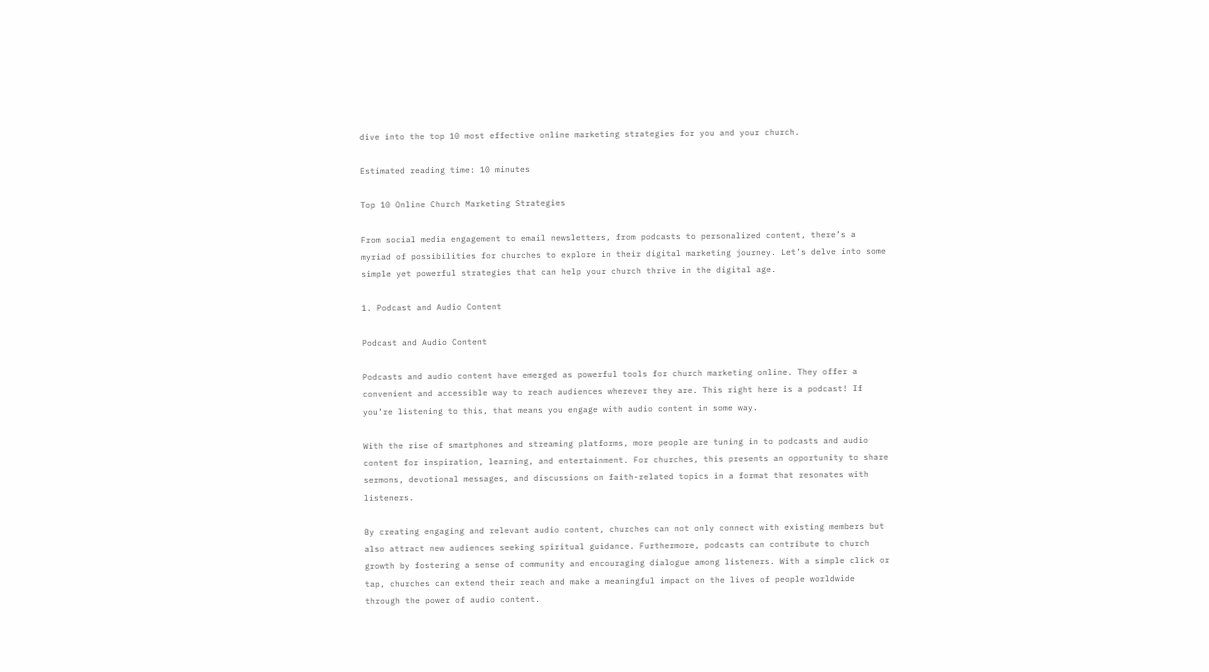dive into the top 10 most effective online marketing strategies for you and your church.

Estimated reading time: 10 minutes

Top 10 Online Church Marketing Strategies

From social media engagement to email newsletters, from podcasts to personalized content, there’s a myriad of possibilities for churches to explore in their digital marketing journey. Let’s delve into some simple yet powerful strategies that can help your church thrive in the digital age.

1. Podcast and Audio Content

Podcast and Audio Content

Podcasts and audio content have emerged as powerful tools for church marketing online. They offer a convenient and accessible way to reach audiences wherever they are. This right here is a podcast! If you’re listening to this, that means you engage with audio content in some way.

With the rise of smartphones and streaming platforms, more people are tuning in to podcasts and audio content for inspiration, learning, and entertainment. For churches, this presents an opportunity to share sermons, devotional messages, and discussions on faith-related topics in a format that resonates with listeners.

By creating engaging and relevant audio content, churches can not only connect with existing members but also attract new audiences seeking spiritual guidance. Furthermore, podcasts can contribute to church growth by fostering a sense of community and encouraging dialogue among listeners. With a simple click or tap, churches can extend their reach and make a meaningful impact on the lives of people worldwide through the power of audio content.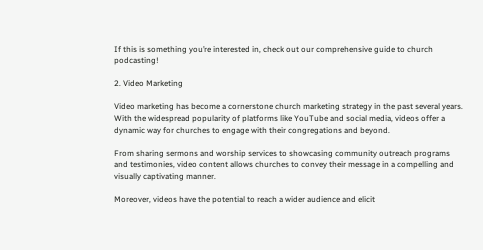If this is something you’re interested in, check out our comprehensive guide to church podcasting!

2. Video Marketing

Video marketing has become a cornerstone church marketing strategy in the past several years. With the widespread popularity of platforms like YouTube and social media, videos offer a dynamic way for churches to engage with their congregations and beyond.

From sharing sermons and worship services to showcasing community outreach programs and testimonies, video content allows churches to convey their message in a compelling and visually captivating manner.

Moreover, videos have the potential to reach a wider audience and elicit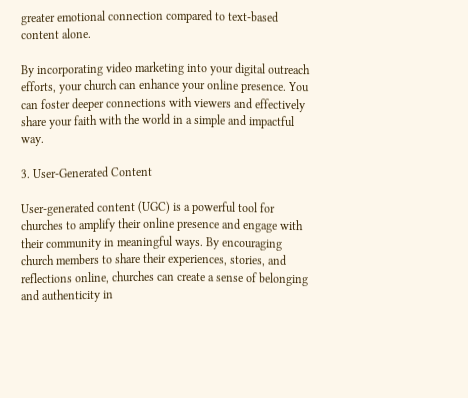greater emotional connection compared to text-based content alone.

By incorporating video marketing into your digital outreach efforts, your church can enhance your online presence. You can foster deeper connections with viewers and effectively share your faith with the world in a simple and impactful way.

3. User-Generated Content

User-generated content (UGC) is a powerful tool for churches to amplify their online presence and engage with their community in meaningful ways. By encouraging church members to share their experiences, stories, and reflections online, churches can create a sense of belonging and authenticity in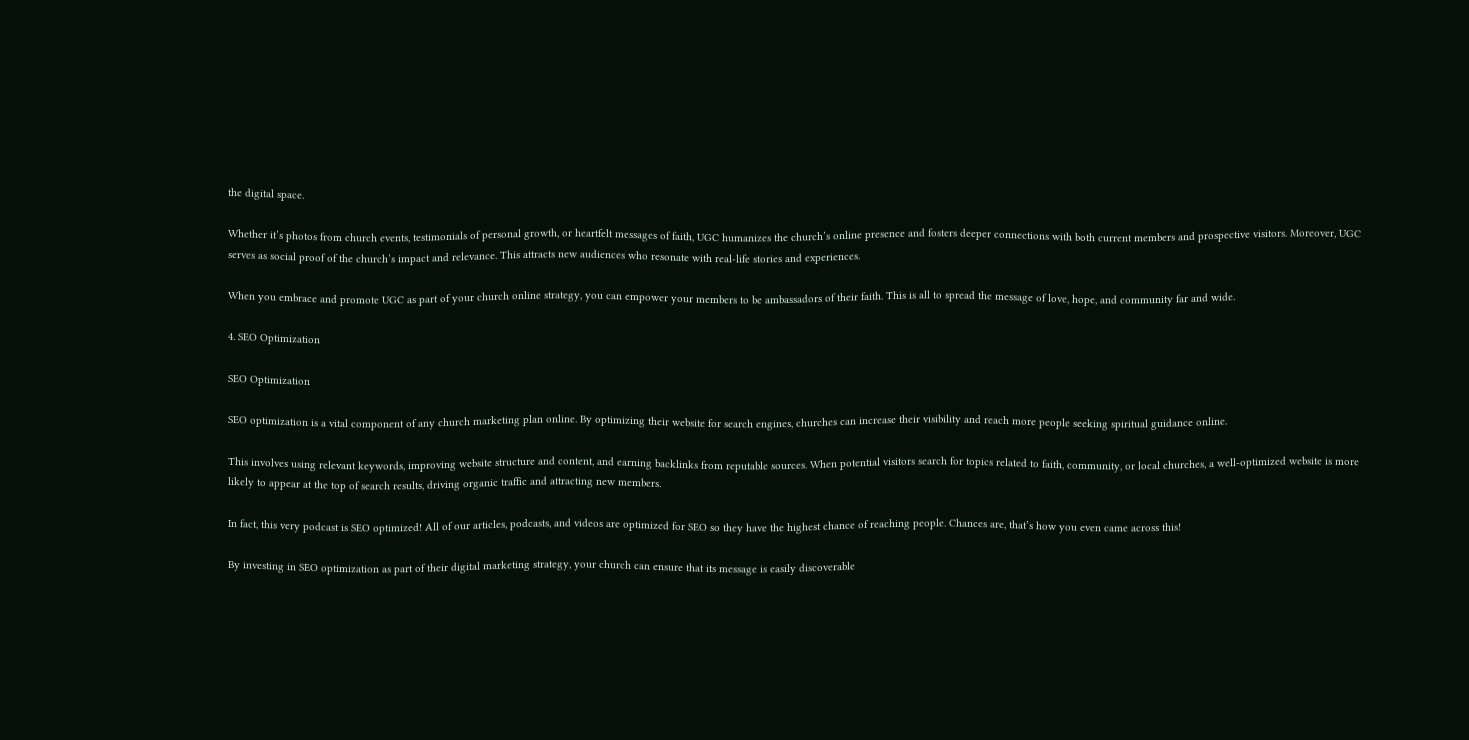the digital space.

Whether it’s photos from church events, testimonials of personal growth, or heartfelt messages of faith, UGC humanizes the church’s online presence and fosters deeper connections with both current members and prospective visitors. Moreover, UGC serves as social proof of the church’s impact and relevance. This attracts new audiences who resonate with real-life stories and experiences.

When you embrace and promote UGC as part of your church online strategy, you can empower your members to be ambassadors of their faith. This is all to spread the message of love, hope, and community far and wide.

4. SEO Optimization

SEO Optimization

SEO optimization is a vital component of any church marketing plan online. By optimizing their website for search engines, churches can increase their visibility and reach more people seeking spiritual guidance online.

This involves using relevant keywords, improving website structure and content, and earning backlinks from reputable sources. When potential visitors search for topics related to faith, community, or local churches, a well-optimized website is more likely to appear at the top of search results, driving organic traffic and attracting new members.

In fact, this very podcast is SEO optimized! All of our articles, podcasts, and videos are optimized for SEO so they have the highest chance of reaching people. Chances are, that’s how you even came across this!

By investing in SEO optimization as part of their digital marketing strategy, your church can ensure that its message is easily discoverable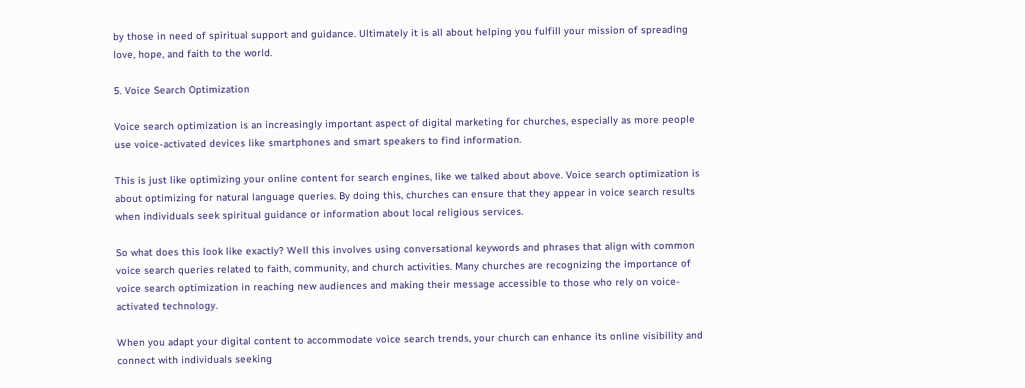by those in need of spiritual support and guidance. Ultimately it is all about helping you fulfill your mission of spreading love, hope, and faith to the world.

5. Voice Search Optimization

Voice search optimization is an increasingly important aspect of digital marketing for churches, especially as more people use voice-activated devices like smartphones and smart speakers to find information.

This is just like optimizing your online content for search engines, like we talked about above. Voice search optimization is about optimizing for natural language queries. By doing this, churches can ensure that they appear in voice search results when individuals seek spiritual guidance or information about local religious services.

So what does this look like exactly? Well this involves using conversational keywords and phrases that align with common voice search queries related to faith, community, and church activities. Many churches are recognizing the importance of voice search optimization in reaching new audiences and making their message accessible to those who rely on voice-activated technology.

When you adapt your digital content to accommodate voice search trends, your church can enhance its online visibility and connect with individuals seeking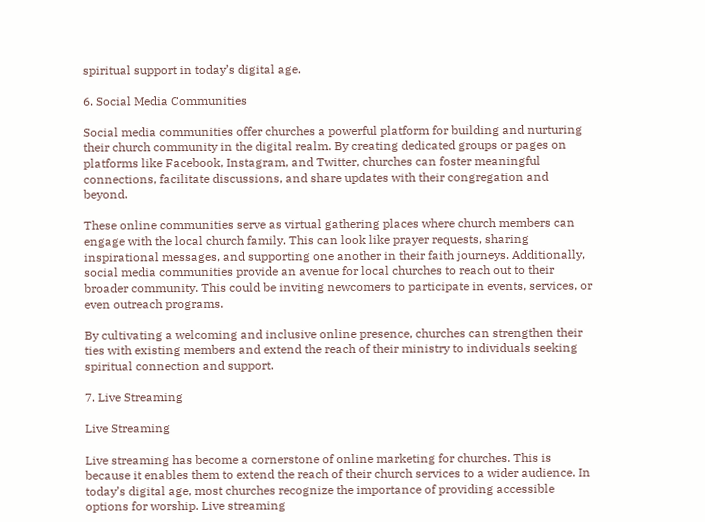spiritual support in today’s digital age.

6. Social Media Communities

Social media communities offer churches a powerful platform for building and nurturing their church community in the digital realm. By creating dedicated groups or pages on platforms like Facebook, Instagram, and Twitter, churches can foster meaningful connections, facilitate discussions, and share updates with their congregation and beyond.

These online communities serve as virtual gathering places where church members can engage with the local church family. This can look like prayer requests, sharing inspirational messages, and supporting one another in their faith journeys. Additionally, social media communities provide an avenue for local churches to reach out to their broader community. This could be inviting newcomers to participate in events, services, or even outreach programs.

By cultivating a welcoming and inclusive online presence, churches can strengthen their ties with existing members and extend the reach of their ministry to individuals seeking spiritual connection and support.

7. Live Streaming

Live Streaming

Live streaming has become a cornerstone of online marketing for churches. This is because it enables them to extend the reach of their church services to a wider audience. In today’s digital age, most churches recognize the importance of providing accessible options for worship. Live streaming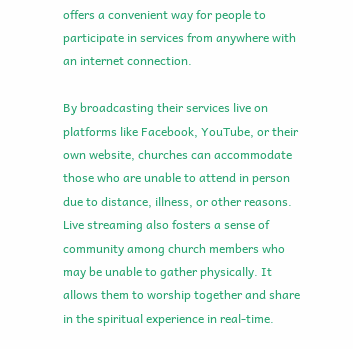offers a convenient way for people to participate in services from anywhere with an internet connection.

By broadcasting their services live on platforms like Facebook, YouTube, or their own website, churches can accommodate those who are unable to attend in person due to distance, illness, or other reasons. Live streaming also fosters a sense of community among church members who may be unable to gather physically. It allows them to worship together and share in the spiritual experience in real-time.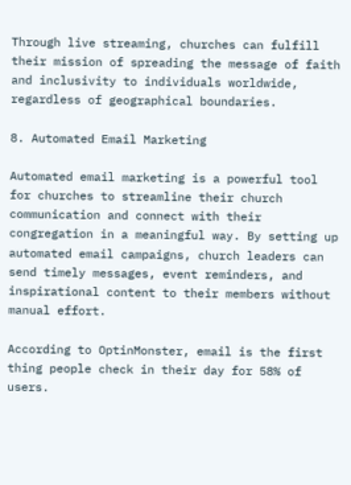Through live streaming, churches can fulfill their mission of spreading the message of faith and inclusivity to individuals worldwide, regardless of geographical boundaries.

8. Automated Email Marketing

Automated email marketing is a powerful tool for churches to streamline their church communication and connect with their congregation in a meaningful way. By setting up automated email campaigns, church leaders can send timely messages, event reminders, and inspirational content to their members without manual effort.

According to OptinMonster, email is the first thing people check in their day for 58% of users.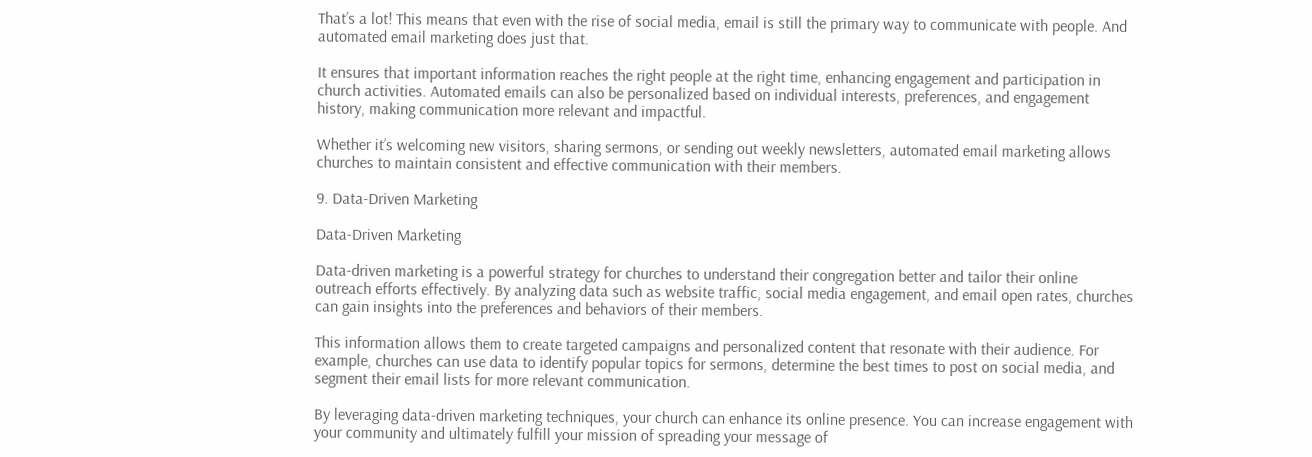That’s a lot! This means that even with the rise of social media, email is still the primary way to communicate with people. And automated email marketing does just that.

It ensures that important information reaches the right people at the right time, enhancing engagement and participation in church activities. Automated emails can also be personalized based on individual interests, preferences, and engagement history, making communication more relevant and impactful.

Whether it’s welcoming new visitors, sharing sermons, or sending out weekly newsletters, automated email marketing allows churches to maintain consistent and effective communication with their members.

9. Data-Driven Marketing

Data-Driven Marketing

Data-driven marketing is a powerful strategy for churches to understand their congregation better and tailor their online outreach efforts effectively. By analyzing data such as website traffic, social media engagement, and email open rates, churches can gain insights into the preferences and behaviors of their members.

This information allows them to create targeted campaigns and personalized content that resonate with their audience. For example, churches can use data to identify popular topics for sermons, determine the best times to post on social media, and segment their email lists for more relevant communication.

By leveraging data-driven marketing techniques, your church can enhance its online presence. You can increase engagement with your community and ultimately fulfill your mission of spreading your message of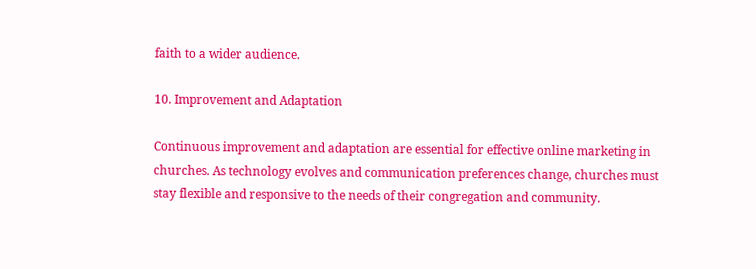faith to a wider audience.

10. Improvement and Adaptation

Continuous improvement and adaptation are essential for effective online marketing in churches. As technology evolves and communication preferences change, churches must stay flexible and responsive to the needs of their congregation and community.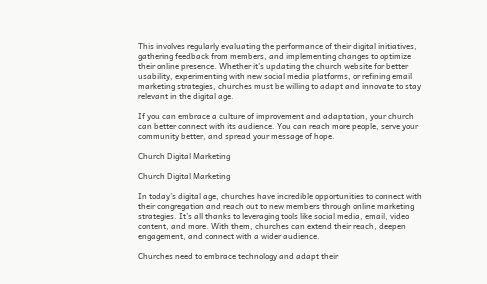This involves regularly evaluating the performance of their digital initiatives, gathering feedback from members, and implementing changes to optimize their online presence. Whether it’s updating the church website for better usability, experimenting with new social media platforms, or refining email marketing strategies, churches must be willing to adapt and innovate to stay relevant in the digital age.

If you can embrace a culture of improvement and adaptation, your church can better connect with its audience. You can reach more people, serve your community better, and spread your message of hope.

Church Digital Marketing

Church Digital Marketing

In today’s digital age, churches have incredible opportunities to connect with their congregation and reach out to new members through online marketing strategies. It’s all thanks to leveraging tools like social media, email, video content, and more. With them, churches can extend their reach, deepen engagement, and connect with a wider audience.

Churches need to embrace technology and adapt their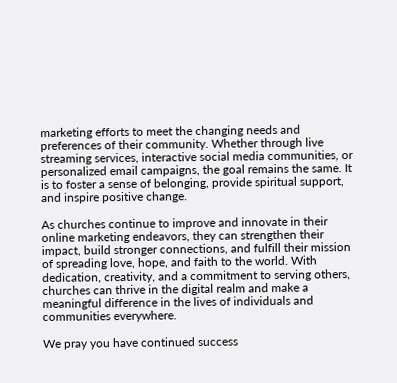marketing efforts to meet the changing needs and preferences of their community. Whether through live streaming services, interactive social media communities, or personalized email campaigns, the goal remains the same. It is to foster a sense of belonging, provide spiritual support, and inspire positive change.

As churches continue to improve and innovate in their online marketing endeavors, they can strengthen their impact, build stronger connections, and fulfill their mission of spreading love, hope, and faith to the world. With dedication, creativity, and a commitment to serving others, churches can thrive in the digital realm and make a meaningful difference in the lives of individuals and communities everywhere.

We pray you have continued success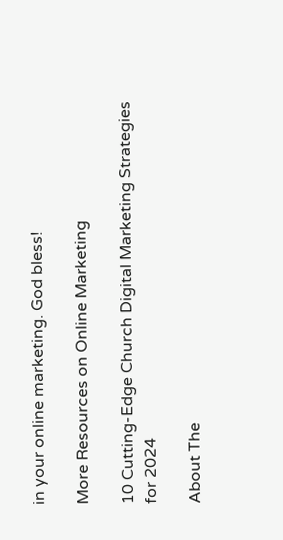in your online marketing. God bless!

More Resources on Online Marketing

10 Cutting-Edge Church Digital Marketing Strategies for 2024

About The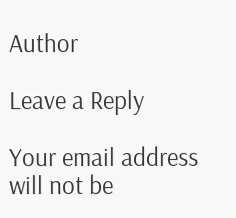Author

Leave a Reply

Your email address will not be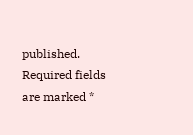published. Required fields are marked *